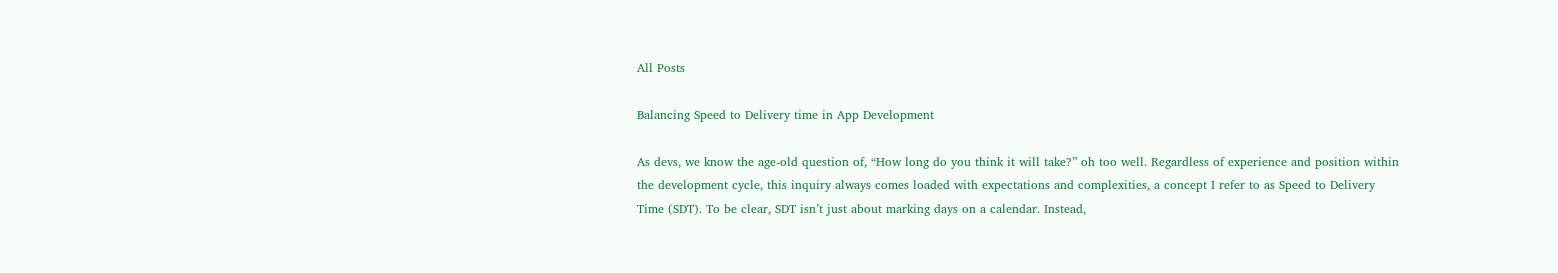All Posts

Balancing Speed to Delivery time in App Development

As devs, we know the age-old question of, “How long do you think it will take?” oh too well. Regardless of experience and position within the development cycle, this inquiry always comes loaded with expectations and complexities, a concept I refer to as Speed to Delivery Time (SDT). To be clear, SDT isn’t just about marking days on a calendar. Instead,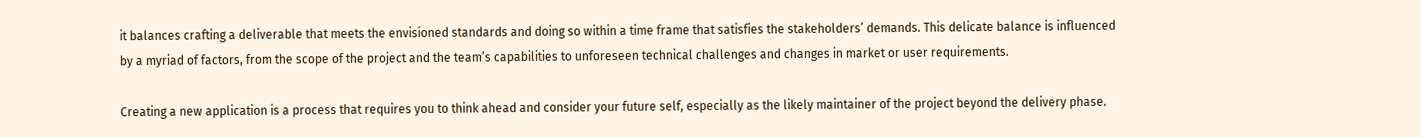it balances crafting a deliverable that meets the envisioned standards and doing so within a time frame that satisfies the stakeholders’ demands. This delicate balance is influenced by a myriad of factors, from the scope of the project and the team’s capabilities to unforeseen technical challenges and changes in market or user requirements.

Creating a new application is a process that requires you to think ahead and consider your future self, especially as the likely maintainer of the project beyond the delivery phase.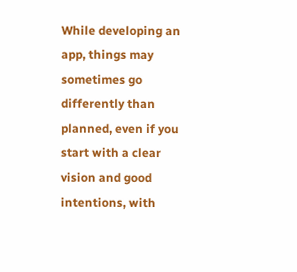While developing an app, things may sometimes go differently than planned, even if you start with a clear vision and good intentions, with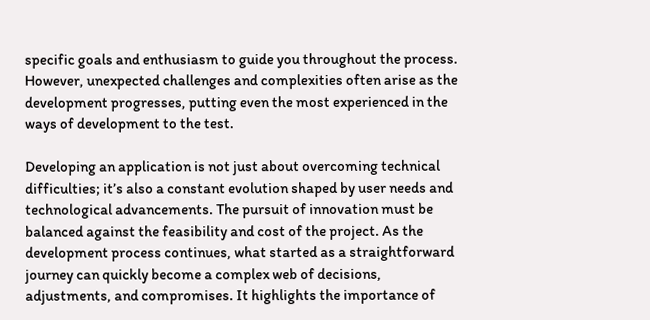specific goals and enthusiasm to guide you throughout the process. However, unexpected challenges and complexities often arise as the development progresses, putting even the most experienced in the ways of development to the test.

Developing an application is not just about overcoming technical difficulties; it’s also a constant evolution shaped by user needs and technological advancements. The pursuit of innovation must be balanced against the feasibility and cost of the project. As the development process continues, what started as a straightforward journey can quickly become a complex web of decisions, adjustments, and compromises. It highlights the importance of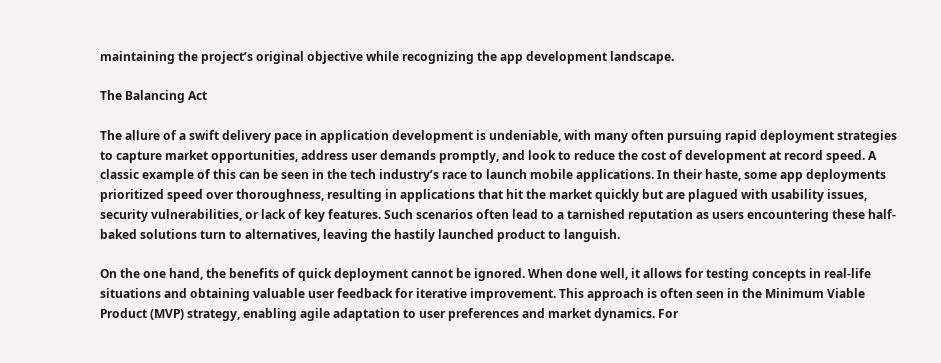maintaining the project’s original objective while recognizing the app development landscape.

The Balancing Act

The allure of a swift delivery pace in application development is undeniable, with many often pursuing rapid deployment strategies to capture market opportunities, address user demands promptly, and look to reduce the cost of development at record speed. A classic example of this can be seen in the tech industry’s race to launch mobile applications. In their haste, some app deployments prioritized speed over thoroughness, resulting in applications that hit the market quickly but are plagued with usability issues, security vulnerabilities, or lack of key features. Such scenarios often lead to a tarnished reputation as users encountering these half-baked solutions turn to alternatives, leaving the hastily launched product to languish.

On the one hand, the benefits of quick deployment cannot be ignored. When done well, it allows for testing concepts in real-life situations and obtaining valuable user feedback for iterative improvement. This approach is often seen in the Minimum Viable Product (MVP) strategy, enabling agile adaptation to user preferences and market dynamics. For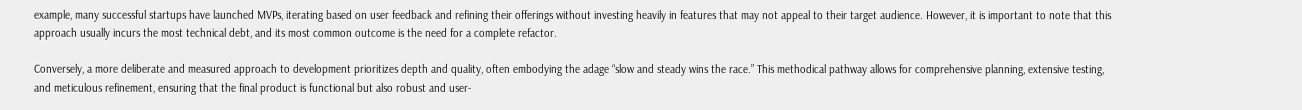example, many successful startups have launched MVPs, iterating based on user feedback and refining their offerings without investing heavily in features that may not appeal to their target audience. However, it is important to note that this approach usually incurs the most technical debt, and its most common outcome is the need for a complete refactor.

Conversely, a more deliberate and measured approach to development prioritizes depth and quality, often embodying the adage “slow and steady wins the race.” This methodical pathway allows for comprehensive planning, extensive testing, and meticulous refinement, ensuring that the final product is functional but also robust and user-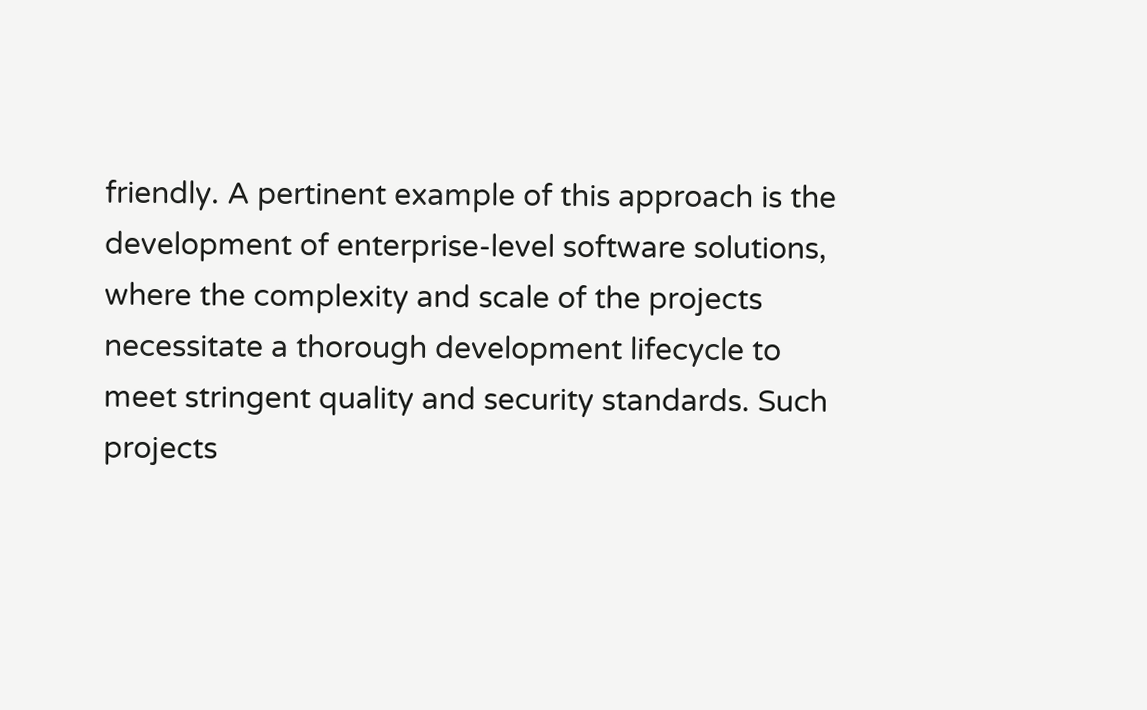friendly. A pertinent example of this approach is the development of enterprise-level software solutions, where the complexity and scale of the projects necessitate a thorough development lifecycle to meet stringent quality and security standards. Such projects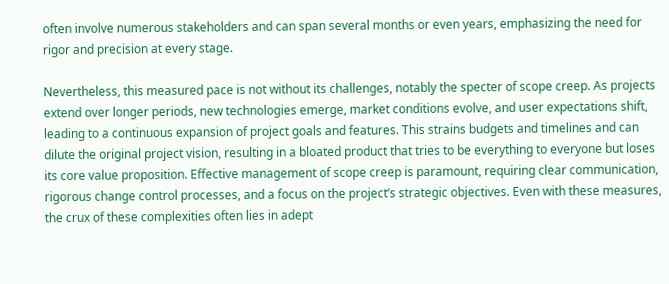often involve numerous stakeholders and can span several months or even years, emphasizing the need for rigor and precision at every stage.

Nevertheless, this measured pace is not without its challenges, notably the specter of scope creep. As projects extend over longer periods, new technologies emerge, market conditions evolve, and user expectations shift, leading to a continuous expansion of project goals and features. This strains budgets and timelines and can dilute the original project vision, resulting in a bloated product that tries to be everything to everyone but loses its core value proposition. Effective management of scope creep is paramount, requiring clear communication, rigorous change control processes, and a focus on the project’s strategic objectives. Even with these measures, the crux of these complexities often lies in adept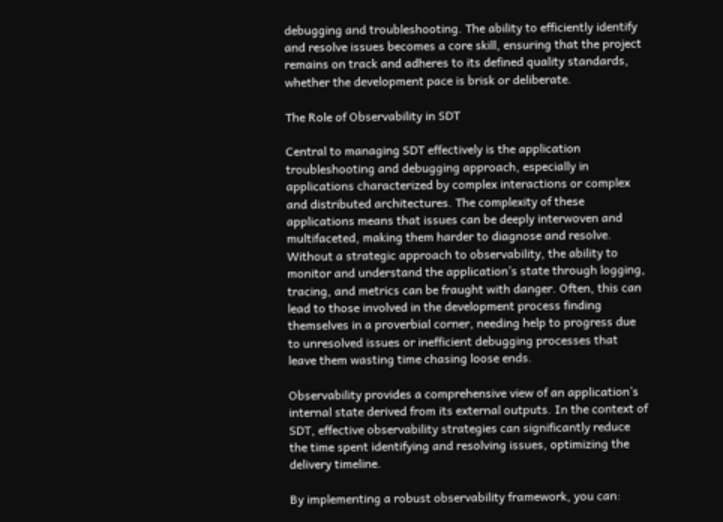debugging and troubleshooting. The ability to efficiently identify and resolve issues becomes a core skill, ensuring that the project remains on track and adheres to its defined quality standards, whether the development pace is brisk or deliberate.

The Role of Observability in SDT

Central to managing SDT effectively is the application troubleshooting and debugging approach, especially in applications characterized by complex interactions or complex and distributed architectures. The complexity of these applications means that issues can be deeply interwoven and multifaceted, making them harder to diagnose and resolve. Without a strategic approach to observability, the ability to monitor and understand the application’s state through logging, tracing, and metrics can be fraught with danger. Often, this can lead to those involved in the development process finding themselves in a proverbial corner, needing help to progress due to unresolved issues or inefficient debugging processes that leave them wasting time chasing loose ends.

Observability provides a comprehensive view of an application’s internal state derived from its external outputs. In the context of SDT, effective observability strategies can significantly reduce the time spent identifying and resolving issues, optimizing the delivery timeline.

By implementing a robust observability framework, you can: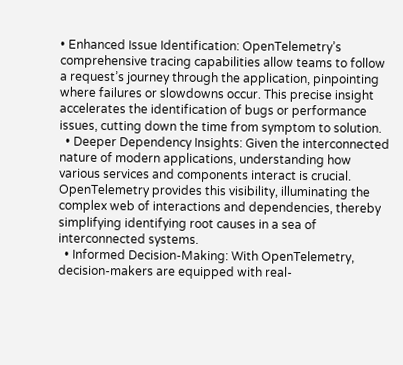• Enhanced Issue Identification: OpenTelemetry’s comprehensive tracing capabilities allow teams to follow a request’s journey through the application, pinpointing where failures or slowdowns occur. This precise insight accelerates the identification of bugs or performance issues, cutting down the time from symptom to solution.
  • Deeper Dependency Insights: Given the interconnected nature of modern applications, understanding how various services and components interact is crucial. OpenTelemetry provides this visibility, illuminating the complex web of interactions and dependencies, thereby simplifying identifying root causes in a sea of interconnected systems.
  • Informed Decision-Making: With OpenTelemetry, decision-makers are equipped with real-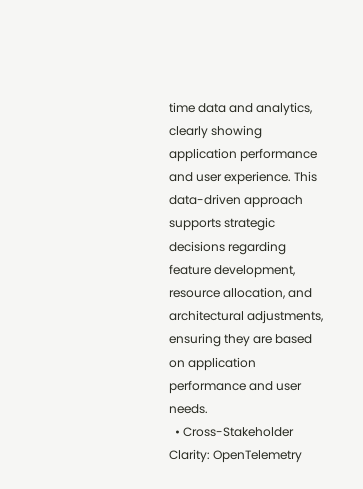time data and analytics, clearly showing application performance and user experience. This data-driven approach supports strategic decisions regarding feature development, resource allocation, and architectural adjustments, ensuring they are based on application performance and user needs.
  • Cross-Stakeholder Clarity: OpenTelemetry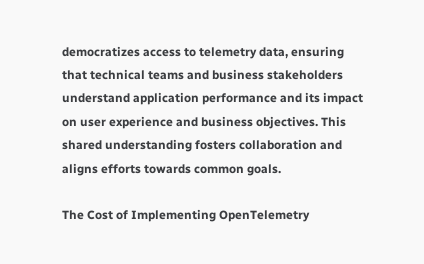democratizes access to telemetry data, ensuring that technical teams and business stakeholders understand application performance and its impact on user experience and business objectives. This shared understanding fosters collaboration and aligns efforts towards common goals.

The Cost of Implementing OpenTelemetry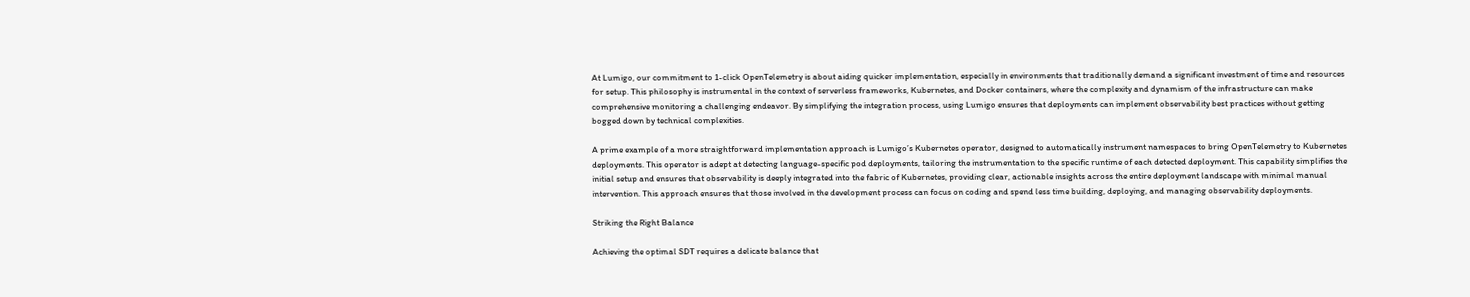At Lumigo, our commitment to 1-click OpenTelemetry is about aiding quicker implementation, especially in environments that traditionally demand a significant investment of time and resources for setup. This philosophy is instrumental in the context of serverless frameworks, Kubernetes, and Docker containers, where the complexity and dynamism of the infrastructure can make comprehensive monitoring a challenging endeavor. By simplifying the integration process, using Lumigo ensures that deployments can implement observability best practices without getting bogged down by technical complexities.

A prime example of a more straightforward implementation approach is Lumigo’s Kubernetes operator, designed to automatically instrument namespaces to bring OpenTelemetry to Kubernetes deployments. This operator is adept at detecting language-specific pod deployments, tailoring the instrumentation to the specific runtime of each detected deployment. This capability simplifies the initial setup and ensures that observability is deeply integrated into the fabric of Kubernetes, providing clear, actionable insights across the entire deployment landscape with minimal manual intervention. This approach ensures that those involved in the development process can focus on coding and spend less time building, deploying, and managing observability deployments.

Striking the Right Balance

Achieving the optimal SDT requires a delicate balance that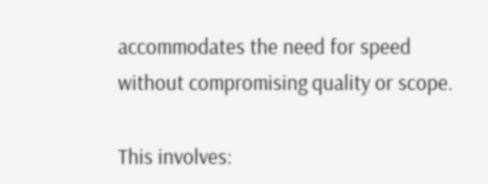accommodates the need for speed without compromising quality or scope.

This involves: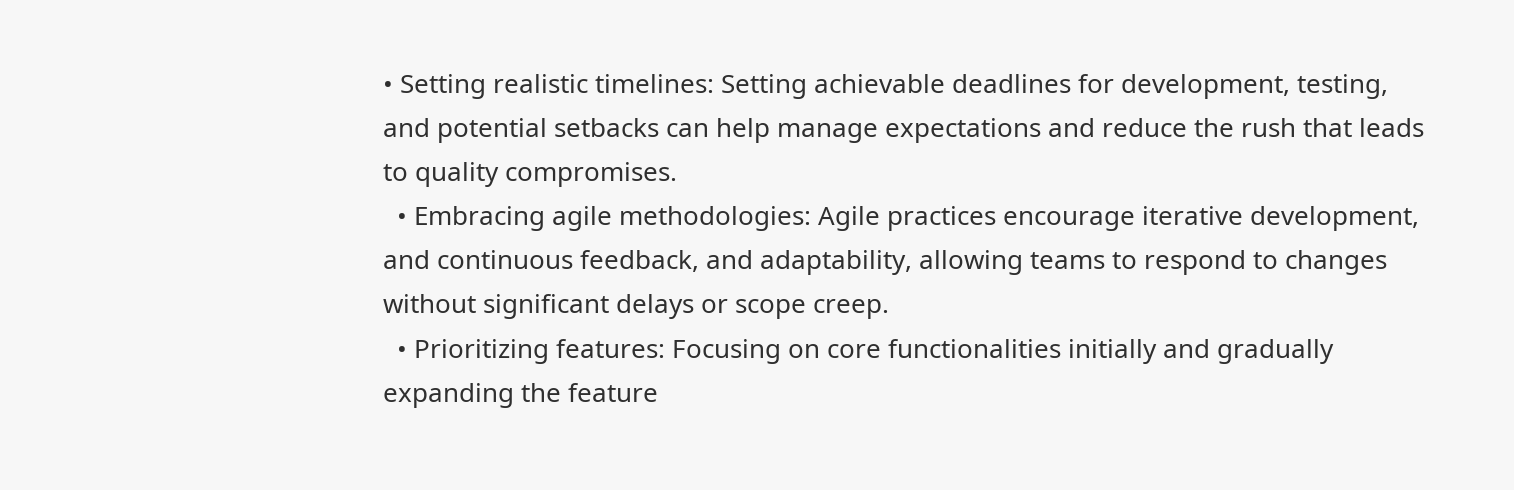• Setting realistic timelines: Setting achievable deadlines for development, testing, and potential setbacks can help manage expectations and reduce the rush that leads to quality compromises.
  • Embracing agile methodologies: Agile practices encourage iterative development, and continuous feedback, and adaptability, allowing teams to respond to changes without significant delays or scope creep.
  • Prioritizing features: Focusing on core functionalities initially and gradually expanding the feature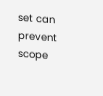set can prevent scope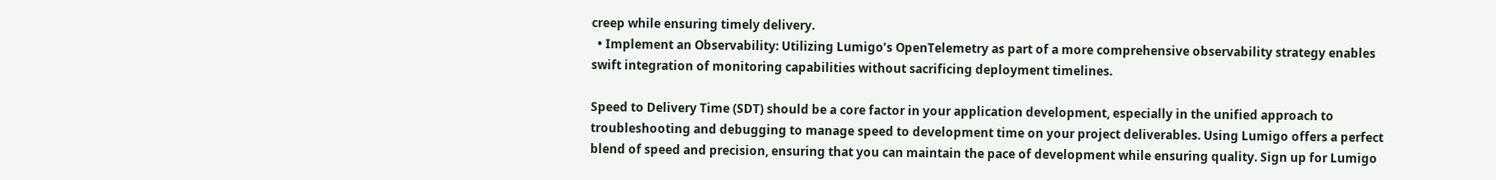creep while ensuring timely delivery.
  • Implement an Observability: Utilizing Lumigo’s OpenTelemetry as part of a more comprehensive observability strategy enables swift integration of monitoring capabilities without sacrificing deployment timelines.

Speed to Delivery Time (SDT) should be a core factor in your application development, especially in the unified approach to troubleshooting and debugging to manage speed to development time on your project deliverables. Using Lumigo offers a perfect blend of speed and precision, ensuring that you can maintain the pace of development while ensuring quality. Sign up for Lumigo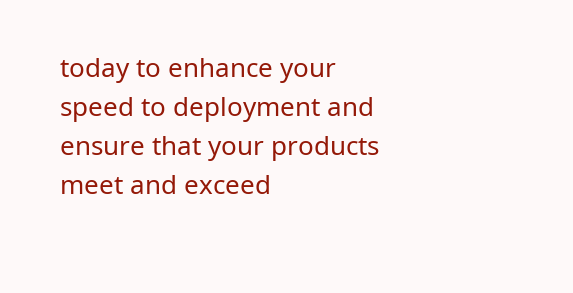today to enhance your speed to deployment and ensure that your products meet and exceed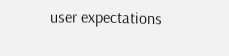user expectations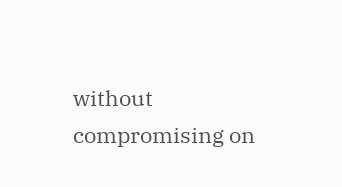without compromising on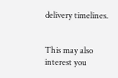delivery timelines.


This may also interest you